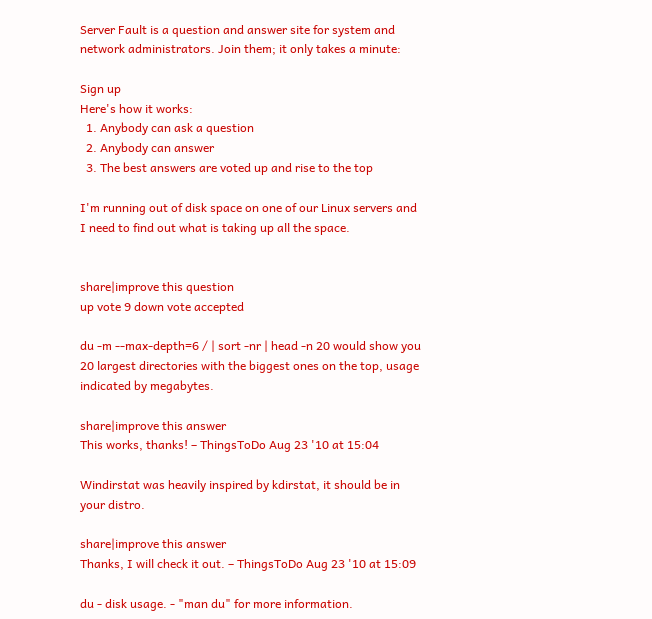Server Fault is a question and answer site for system and network administrators. Join them; it only takes a minute:

Sign up
Here's how it works:
  1. Anybody can ask a question
  2. Anybody can answer
  3. The best answers are voted up and rise to the top

I'm running out of disk space on one of our Linux servers and I need to find out what is taking up all the space.


share|improve this question
up vote 9 down vote accepted

du -m --max-depth=6 / | sort -nr | head -n 20 would show you 20 largest directories with the biggest ones on the top, usage indicated by megabytes.

share|improve this answer
This works, thanks! – ThingsToDo Aug 23 '10 at 15:04

Windirstat was heavily inspired by kdirstat, it should be in your distro.

share|improve this answer
Thanks, I will check it out. – ThingsToDo Aug 23 '10 at 15:09

du - disk usage. - "man du" for more information.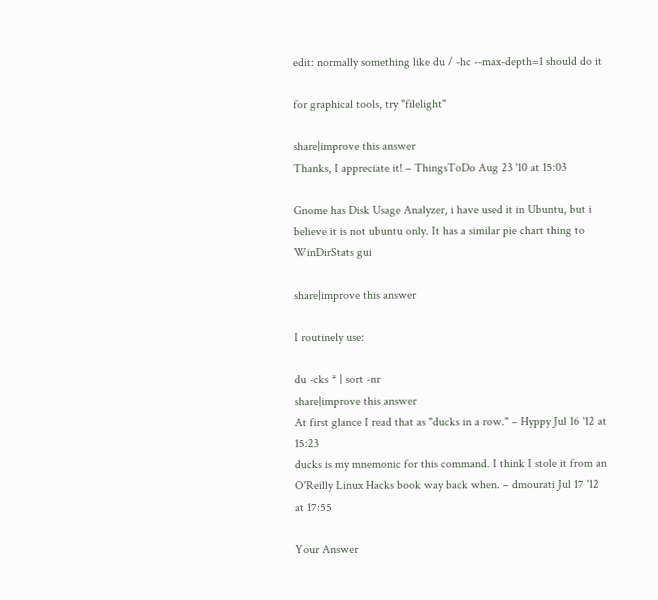edit: normally something like du / -hc --max-depth=1 should do it

for graphical tools, try "filelight"

share|improve this answer
Thanks, I appreciate it! – ThingsToDo Aug 23 '10 at 15:03

Gnome has Disk Usage Analyzer, i have used it in Ubuntu, but i believe it is not ubuntu only. It has a similar pie chart thing to WinDirStats gui

share|improve this answer

I routinely use:

du -cks * | sort -nr
share|improve this answer
At first glance I read that as "ducks in a row." – Hyppy Jul 16 '12 at 15:23
ducks is my mnemonic for this command. I think I stole it from an O'Reilly Linux Hacks book way back when. – dmourati Jul 17 '12 at 17:55

Your Answer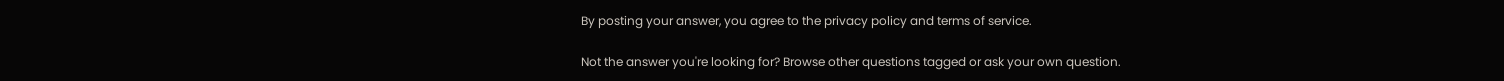By posting your answer, you agree to the privacy policy and terms of service.

Not the answer you're looking for? Browse other questions tagged or ask your own question.